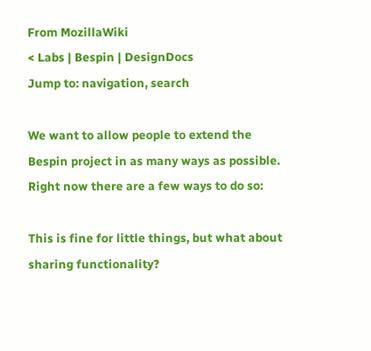From MozillaWiki
< Labs | Bespin | DesignDocs
Jump to: navigation, search

We want to allow people to extend the Bespin project in as many ways as possible. Right now there are a few ways to do so:

This is fine for little things, but what about sharing functionality?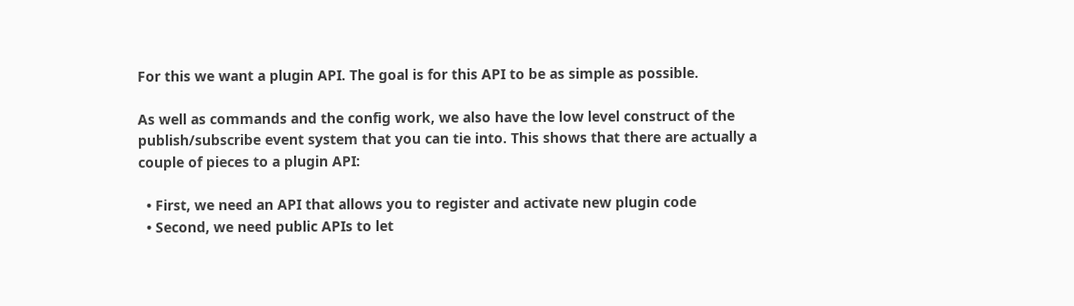For this we want a plugin API. The goal is for this API to be as simple as possible.

As well as commands and the config work, we also have the low level construct of the publish/subscribe event system that you can tie into. This shows that there are actually a couple of pieces to a plugin API:

  • First, we need an API that allows you to register and activate new plugin code
  • Second, we need public APIs to let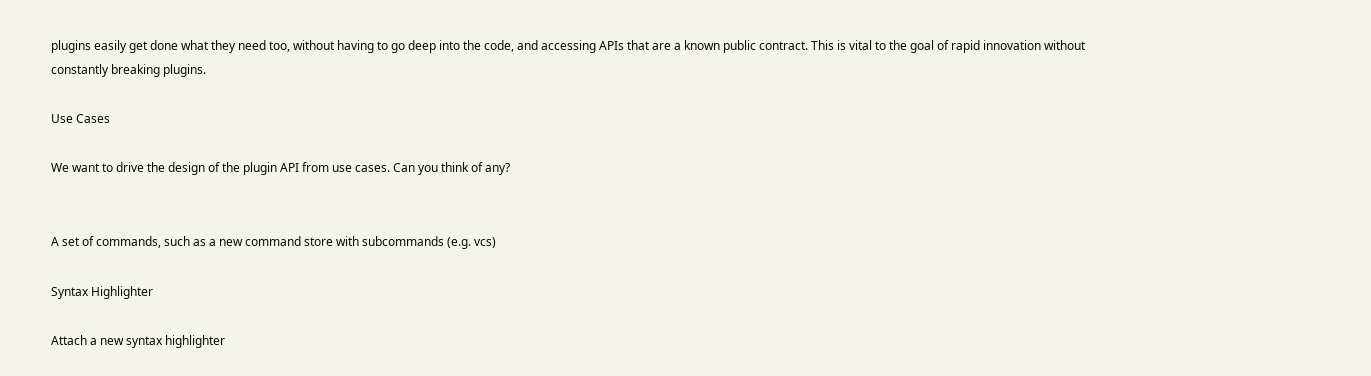plugins easily get done what they need too, without having to go deep into the code, and accessing APIs that are a known public contract. This is vital to the goal of rapid innovation without constantly breaking plugins.

Use Cases

We want to drive the design of the plugin API from use cases. Can you think of any?


A set of commands, such as a new command store with subcommands (e.g. vcs)

Syntax Highlighter

Attach a new syntax highlighter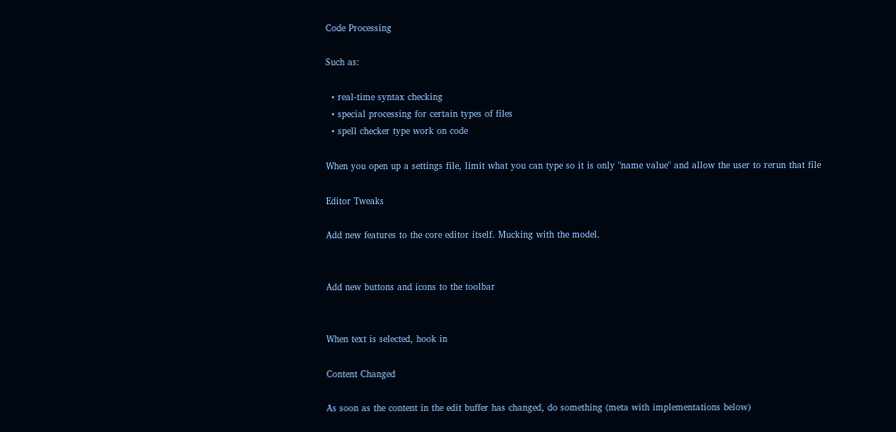Code Processing

Such as:

  • real-time syntax checking
  • special processing for certain types of files
  • spell checker type work on code

When you open up a settings file, limit what you can type so it is only "name value" and allow the user to rerun that file

Editor Tweaks

Add new features to the core editor itself. Mucking with the model.


Add new buttons and icons to the toolbar


When text is selected, hook in

Content Changed

As soon as the content in the edit buffer has changed, do something (meta with implementations below)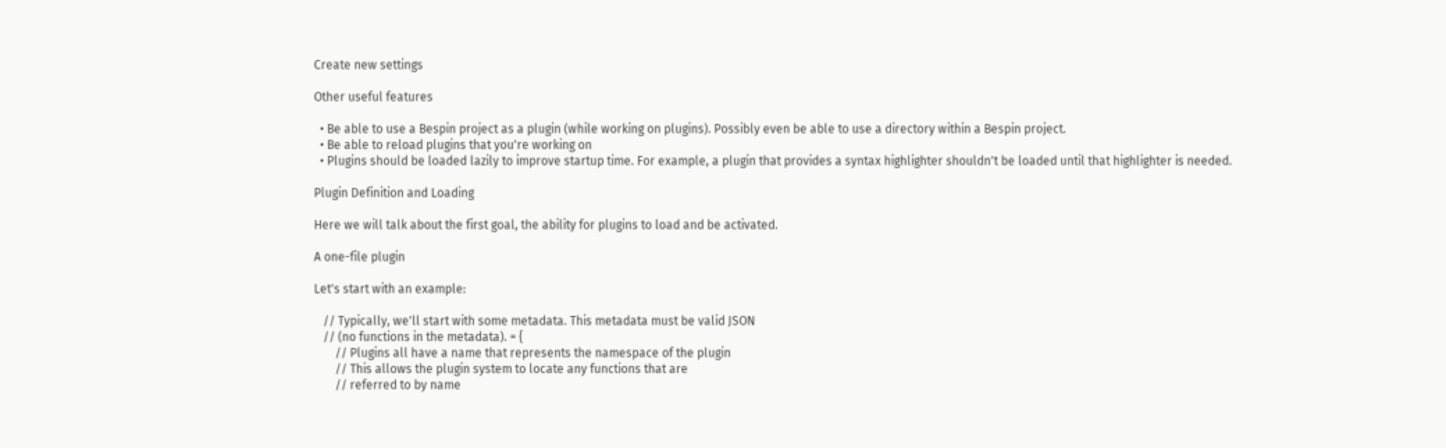Create new settings

Other useful features

  • Be able to use a Bespin project as a plugin (while working on plugins). Possibly even be able to use a directory within a Bespin project.
  • Be able to reload plugins that you're working on
  • Plugins should be loaded lazily to improve startup time. For example, a plugin that provides a syntax highlighter shouldn't be loaded until that highlighter is needed.

Plugin Definition and Loading

Here we will talk about the first goal, the ability for plugins to load and be activated.

A one-file plugin

Let's start with an example:

   // Typically, we'll start with some metadata. This metadata must be valid JSON
   // (no functions in the metadata). = {
       // Plugins all have a name that represents the namespace of the plugin
       // This allows the plugin system to locate any functions that are
       // referred to by name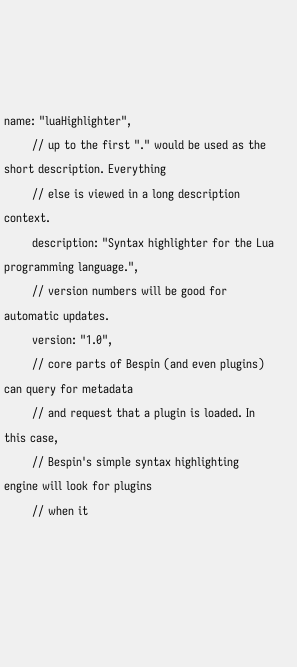name: "luaHighlighter",
       // up to the first "." would be used as the short description. Everything
       // else is viewed in a long description context.
       description: "Syntax highlighter for the Lua programming language.",
       // version numbers will be good for automatic updates.
       version: "1.0",
       // core parts of Bespin (and even plugins) can query for metadata
       // and request that a plugin is loaded. In this case,
       // Bespin's simple syntax highlighting engine will look for plugins
       // when it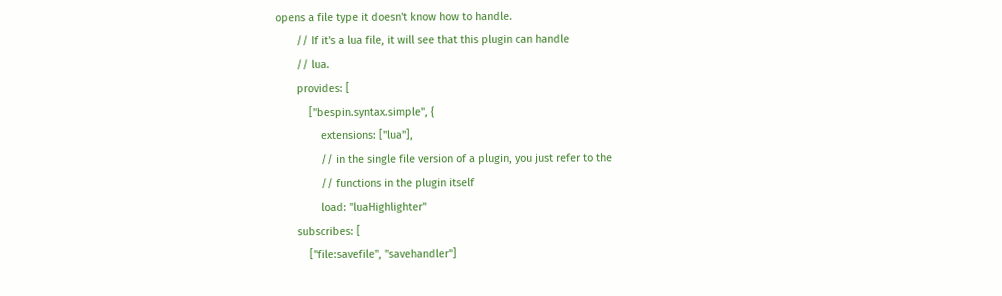opens a file type it doesn't know how to handle.
       // If it's a lua file, it will see that this plugin can handle
       // lua.
       provides: [
           ["bespin.syntax.simple", {
               extensions: ["lua"],
               // in the single file version of a plugin, you just refer to the
               // functions in the plugin itself
               load: "luaHighlighter"
       subscribes: [
           ["file:savefile", "savehandler"]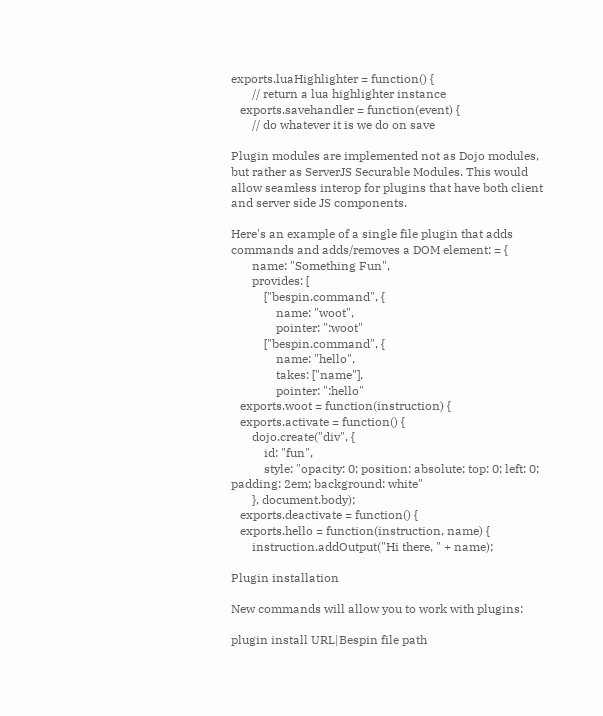exports.luaHighlighter = function() {
       // return a lua highlighter instance
   exports.savehandler = function(event) {
       // do whatever it is we do on save

Plugin modules are implemented not as Dojo modules, but rather as ServerJS Securable Modules. This would allow seamless interop for plugins that have both client and server side JS components.

Here's an example of a single file plugin that adds commands and adds/removes a DOM element: = {
       name: "Something Fun",
       provides: [
           ["bespin.command", {
               name: "woot",
               pointer: ":woot"
           ["bespin.command", {
               name: "hello",
               takes: ["name"],
               pointer: ":hello"
   exports.woot = function(instruction) {
   exports.activate = function() {
       dojo.create("div", {
           id: "fun",
           style: "opacity: 0; position: absolute; top: 0; left: 0; padding: 2em; background: white"
       }, document.body);
   exports.deactivate = function() {
   exports.hello = function(instruction, name) {
       instruction.addOutput("Hi there, " + name);

Plugin installation

New commands will allow you to work with plugins:

plugin install URL|Bespin file path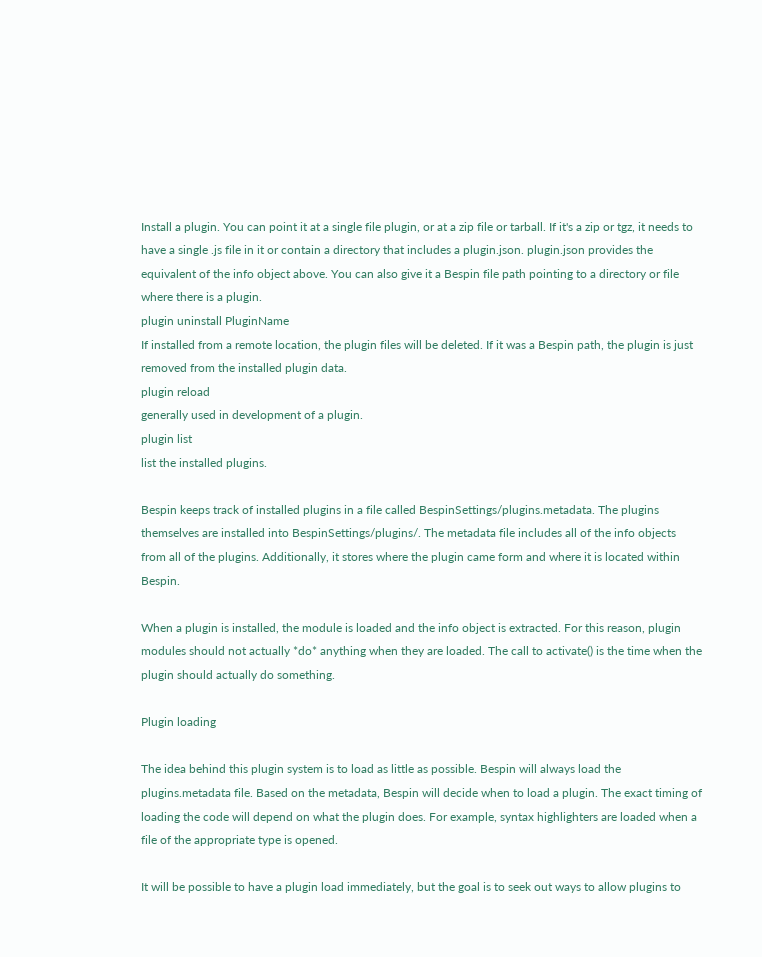Install a plugin. You can point it at a single file plugin, or at a zip file or tarball. If it's a zip or tgz, it needs to have a single .js file in it or contain a directory that includes a plugin.json. plugin.json provides the equivalent of the info object above. You can also give it a Bespin file path pointing to a directory or file where there is a plugin.
plugin uninstall PluginName
If installed from a remote location, the plugin files will be deleted. If it was a Bespin path, the plugin is just removed from the installed plugin data.
plugin reload
generally used in development of a plugin.
plugin list
list the installed plugins.

Bespin keeps track of installed plugins in a file called BespinSettings/plugins.metadata. The plugins themselves are installed into BespinSettings/plugins/. The metadata file includes all of the info objects from all of the plugins. Additionally, it stores where the plugin came form and where it is located within Bespin.

When a plugin is installed, the module is loaded and the info object is extracted. For this reason, plugin modules should not actually *do* anything when they are loaded. The call to activate() is the time when the plugin should actually do something.

Plugin loading

The idea behind this plugin system is to load as little as possible. Bespin will always load the plugins.metadata file. Based on the metadata, Bespin will decide when to load a plugin. The exact timing of loading the code will depend on what the plugin does. For example, syntax highlighters are loaded when a file of the appropriate type is opened.

It will be possible to have a plugin load immediately, but the goal is to seek out ways to allow plugins to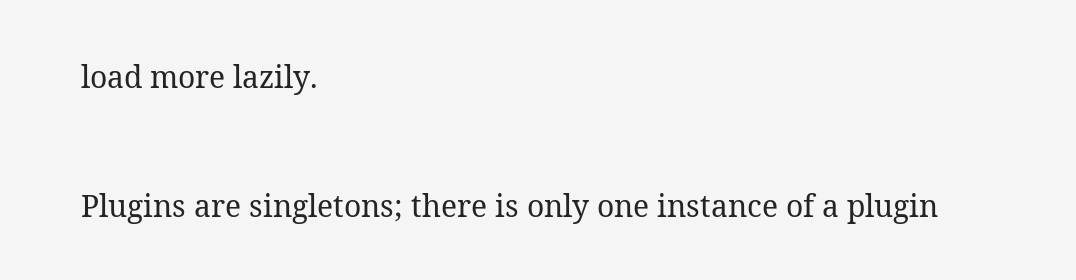load more lazily.


Plugins are singletons; there is only one instance of a plugin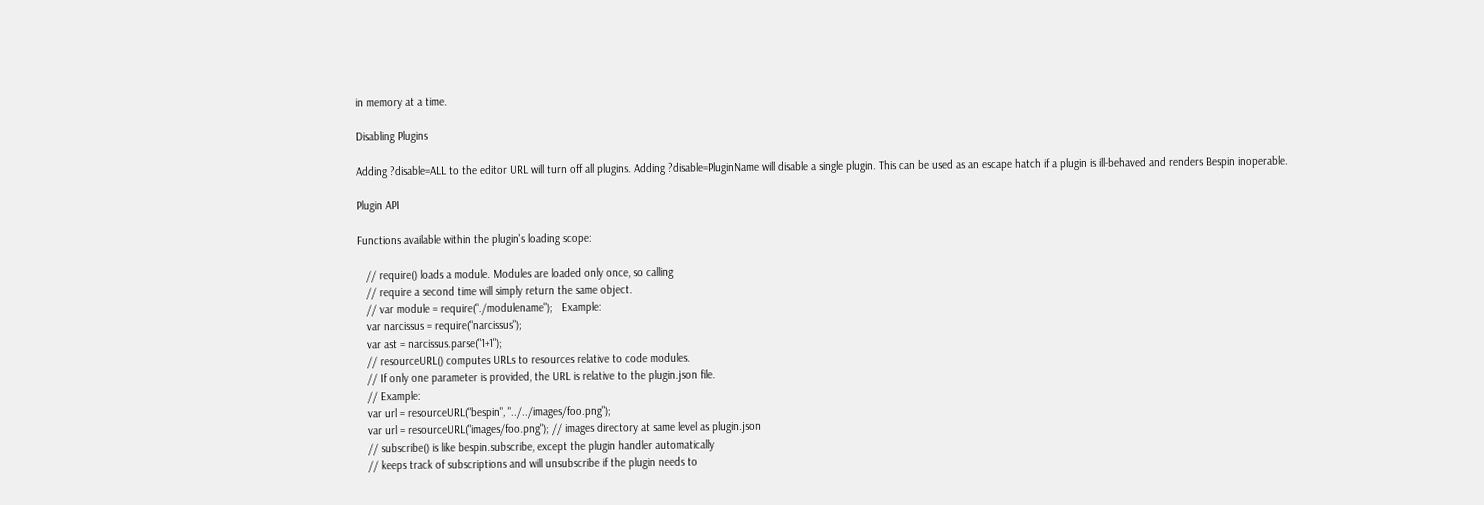in memory at a time.

Disabling Plugins

Adding ?disable=ALL to the editor URL will turn off all plugins. Adding ?disable=PluginName will disable a single plugin. This can be used as an escape hatch if a plugin is ill-behaved and renders Bespin inoperable.

Plugin API

Functions available within the plugin's loading scope:

   // require() loads a module. Modules are loaded only once, so calling
   // require a second time will simply return the same object.
   // var module = require("./modulename");   Example:
   var narcissus = require("narcissus");
   var ast = narcissus.parse("1+1");
   // resourceURL() computes URLs to resources relative to code modules.
   // If only one parameter is provided, the URL is relative to the plugin.json file.
   // Example:
   var url = resourceURL("bespin", "../../images/foo.png");
   var url = resourceURL("images/foo.png"); // images directory at same level as plugin.json
   // subscribe() is like bespin.subscribe, except the plugin handler automatically
   // keeps track of subscriptions and will unsubscribe if the plugin needs to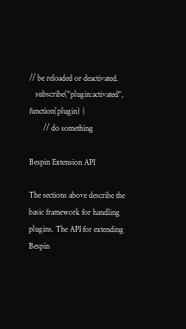// be reloaded or deactivated.
   subscribe("plugin:activated", function(plugin) {
       // do something

Bespin Extension API

The sections above describe the basic framework for handling plugins. The API for extending Bespin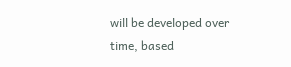will be developed over time, based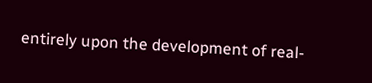entirely upon the development of real-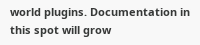world plugins. Documentation in this spot will grow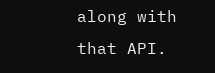along with that API.